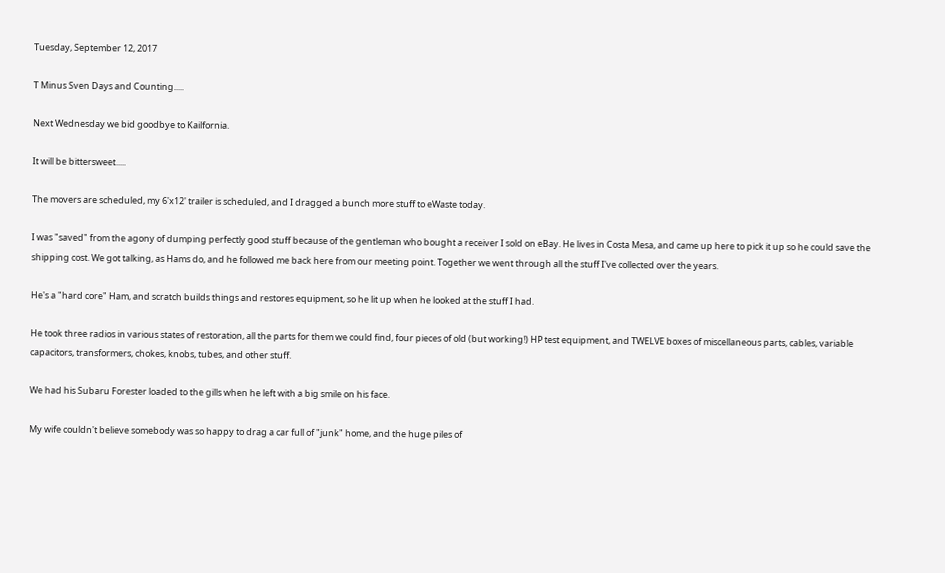Tuesday, September 12, 2017

T Minus Sven Days and Counting.....

Next Wednesday we bid goodbye to Kailfornia.

It will be bittersweet.....

The movers are scheduled, my 6'x12' trailer is scheduled, and I dragged a bunch more stuff to eWaste today.

I was "saved" from the agony of dumping perfectly good stuff because of the gentleman who bought a receiver I sold on eBay. He lives in Costa Mesa, and came up here to pick it up so he could save the shipping cost. We got talking, as Hams do, and he followed me back here from our meeting point. Together we went through all the stuff I've collected over the years.

He's a "hard core" Ham, and scratch builds things and restores equipment, so he lit up when he looked at the stuff I had.

He took three radios in various states of restoration, all the parts for them we could find, four pieces of old (but working!) HP test equipment, and TWELVE boxes of miscellaneous parts, cables, variable capacitors, transformers, chokes, knobs, tubes, and other stuff.

We had his Subaru Forester loaded to the gills when he left with a big smile on his face.

My wife couldn't believe somebody was so happy to drag a car full of "junk" home, and the huge piles of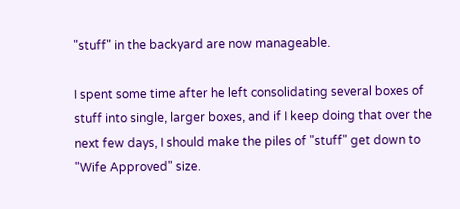"stuff" in the backyard are now manageable.

I spent some time after he left consolidating several boxes of stuff into single, larger boxes, and if I keep doing that over the next few days, I should make the piles of "stuff" get down to "Wife Approved" size.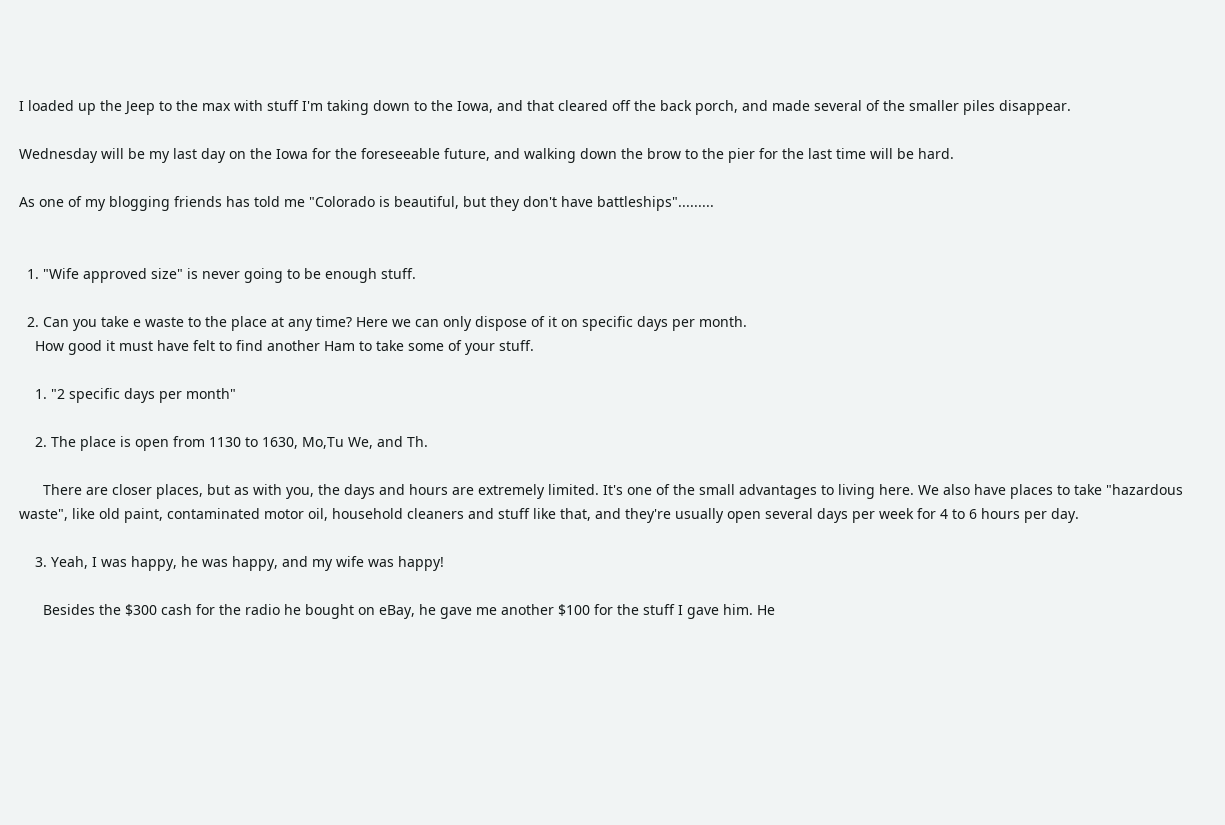I loaded up the Jeep to the max with stuff I'm taking down to the Iowa, and that cleared off the back porch, and made several of the smaller piles disappear.

Wednesday will be my last day on the Iowa for the foreseeable future, and walking down the brow to the pier for the last time will be hard.

As one of my blogging friends has told me "Colorado is beautiful, but they don't have battleships".........


  1. "Wife approved size" is never going to be enough stuff.

  2. Can you take e waste to the place at any time? Here we can only dispose of it on specific days per month.
    How good it must have felt to find another Ham to take some of your stuff.

    1. "2 specific days per month"

    2. The place is open from 1130 to 1630, Mo,Tu We, and Th.

      There are closer places, but as with you, the days and hours are extremely limited. It's one of the small advantages to living here. We also have places to take "hazardous waste", like old paint, contaminated motor oil, household cleaners and stuff like that, and they're usually open several days per week for 4 to 6 hours per day.

    3. Yeah, I was happy, he was happy, and my wife was happy!

      Besides the $300 cash for the radio he bought on eBay, he gave me another $100 for the stuff I gave him. He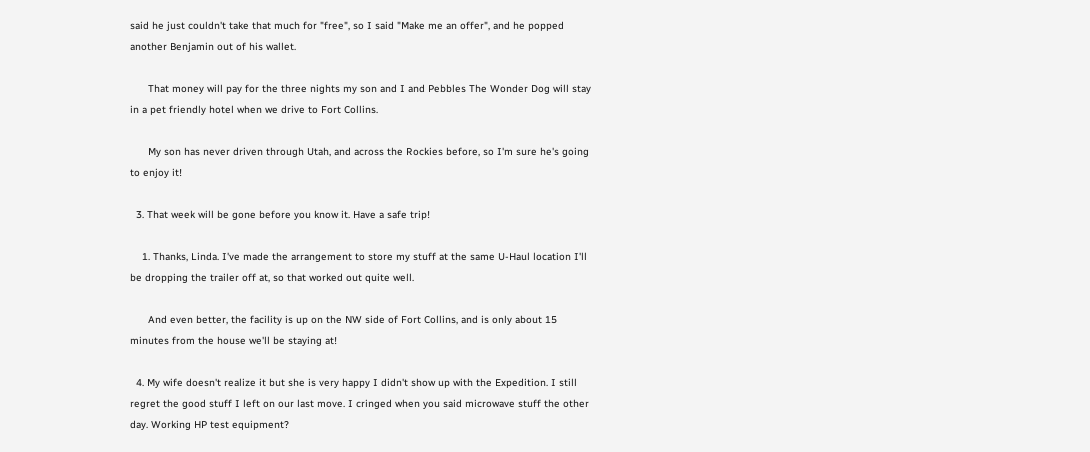said he just couldn't take that much for "free", so I said "Make me an offer", and he popped another Benjamin out of his wallet.

      That money will pay for the three nights my son and I and Pebbles The Wonder Dog will stay in a pet friendly hotel when we drive to Fort Collins.

      My son has never driven through Utah, and across the Rockies before, so I'm sure he's going to enjoy it!

  3. That week will be gone before you know it. Have a safe trip!

    1. Thanks, Linda. I've made the arrangement to store my stuff at the same U-Haul location I'll be dropping the trailer off at, so that worked out quite well.

      And even better, the facility is up on the NW side of Fort Collins, and is only about 15 minutes from the house we'll be staying at!

  4. My wife doesn't realize it but she is very happy I didn't show up with the Expedition. I still regret the good stuff I left on our last move. I cringed when you said microwave stuff the other day. Working HP test equipment?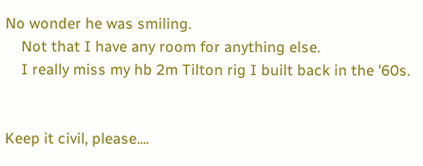No wonder he was smiling.
    Not that I have any room for anything else.
    I really miss my hb 2m Tilton rig I built back in the '60s.


Keep it civil, please....